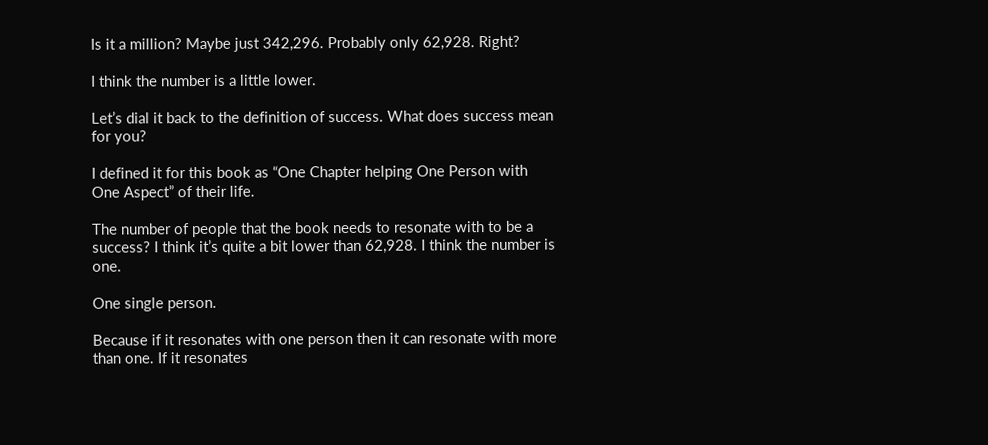Is it a million? Maybe just 342,296. Probably only 62,928. Right?

I think the number is a little lower.

Let’s dial it back to the definition of success. What does success mean for you?

I defined it for this book as “One Chapter helping One Person with One Aspect” of their life.

The number of people that the book needs to resonate with to be a success? I think it’s quite a bit lower than 62,928. I think the number is one.

One single person.

Because if it resonates with one person then it can resonate with more than one. If it resonates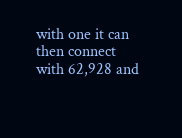with one it can then connect with 62,928 and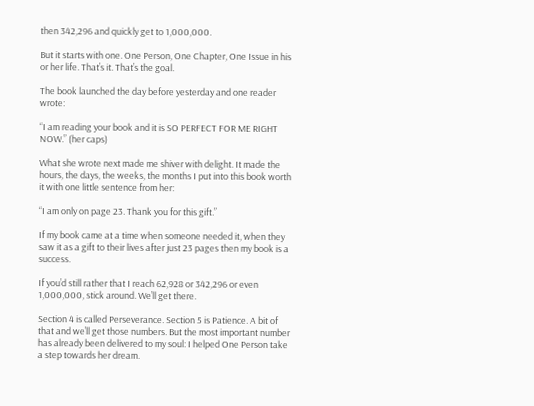then 342,296 and quickly get to 1,000,000.

But it starts with one. One Person, One Chapter, One Issue in his or her life. That’s it. That’s the goal.

The book launched the day before yesterday and one reader wrote:

“I am reading your book and it is SO PERFECT FOR ME RIGHT NOW.” (her caps)

What she wrote next made me shiver with delight. It made the hours, the days, the weeks, the months I put into this book worth it with one little sentence from her:

“I am only on page 23. Thank you for this gift.”

If my book came at a time when someone needed it, when they saw it as a gift to their lives after just 23 pages then my book is a success.

If you’d still rather that I reach 62,928 or 342,296 or even 1,000,000, stick around. We’ll get there.

Section 4 is called Perseverance. Section 5 is Patience. A bit of that and we’ll get those numbers. But the most important number has already been delivered to my soul: I helped One Person take a step towards her dream.